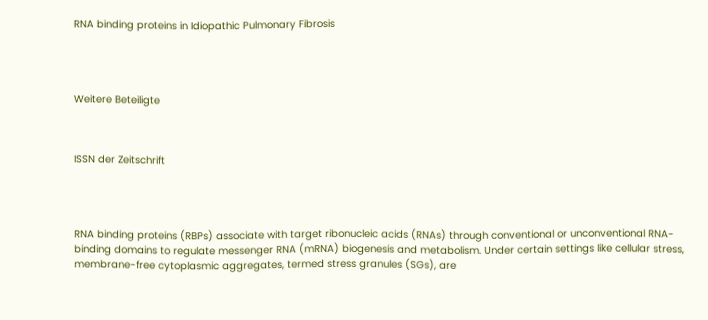RNA binding proteins in Idiopathic Pulmonary Fibrosis




Weitere Beteiligte



ISSN der Zeitschrift




RNA binding proteins (RBPs) associate with target ribonucleic acids (RNAs) through conventional or unconventional RNA-binding domains to regulate messenger RNA (mRNA) biogenesis and metabolism. Under certain settings like cellular stress, membrane-free cytoplasmic aggregates, termed stress granules (SGs), are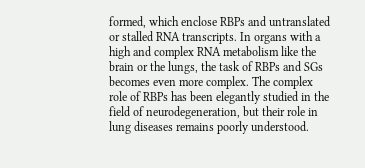formed, which enclose RBPs and untranslated or stalled RNA transcripts. In organs with a high and complex RNA metabolism like the brain or the lungs, the task of RBPs and SGs becomes even more complex. The complex role of RBPs has been elegantly studied in the field of neurodegeneration, but their role in lung diseases remains poorly understood.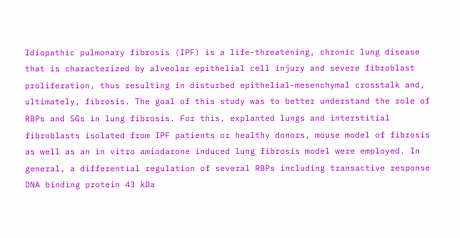Idiopathic pulmonary fibrosis (IPF) is a life-threatening, chronic lung disease that is characterized by alveolar epithelial cell injury and severe fibroblast proliferation, thus resulting in disturbed epithelial-mesenchymal crosstalk and, ultimately, fibrosis. The goal of this study was to better understand the role of RBPs and SGs in lung fibrosis. For this, explanted lungs and interstitial fibroblasts isolated from IPF patients or healthy donors, mouse model of fibrosis as well as an in vitro amiodarone induced lung fibrosis model were employed. In general, a differential regulation of several RBPs including transactive response DNA binding protein 43 kDa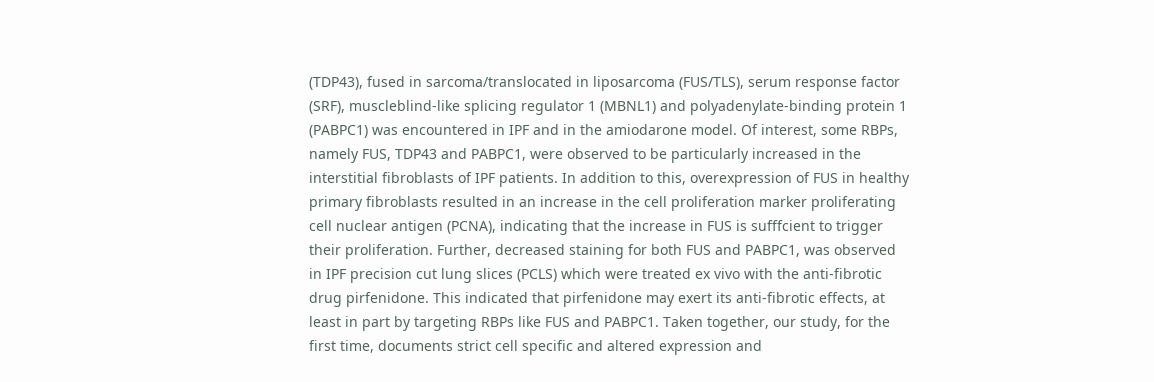(TDP43), fused in sarcoma/translocated in liposarcoma (FUS/TLS), serum response factor (SRF), muscleblind-like splicing regulator 1 (MBNL1) and polyadenylate-binding protein 1 (PABPC1) was encountered in IPF and in the amiodarone model. Of interest, some RBPs, namely FUS, TDP43 and PABPC1, were observed to be particularly increased in the interstitial fibroblasts of IPF patients. In addition to this, overexpression of FUS in healthy primary fibroblasts resulted in an increase in the cell proliferation marker proliferating cell nuclear antigen (PCNA), indicating that the increase in FUS is sufffcient to trigger their proliferation. Further, decreased staining for both FUS and PABPC1, was observed in IPF precision cut lung slices (PCLS) which were treated ex vivo with the anti-fibrotic drug pirfenidone. This indicated that pirfenidone may exert its anti-fibrotic effects, at least in part by targeting RBPs like FUS and PABPC1. Taken together, our study, for the first time, documents strict cell specific and altered expression and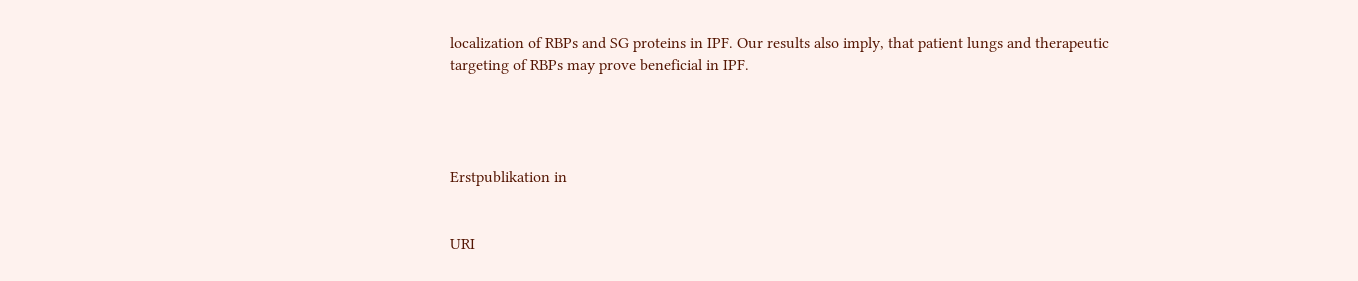localization of RBPs and SG proteins in IPF. Our results also imply, that patient lungs and therapeutic targeting of RBPs may prove beneficial in IPF.




Erstpublikation in


URI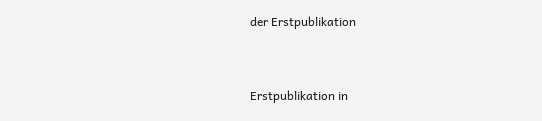der Erstpublikation



Erstpublikation in